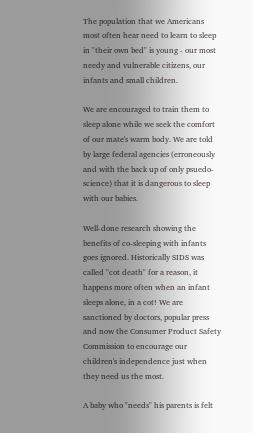The population that we Americans most often hear need to learn to sleep in "their own bed" is young - our most needy and vulnerable citizens, our infants and small children.

We are encouraged to train them to sleep alone while we seek the comfort of our mate's warm body. We are told by large federal agencies (erroneously and with the back up of only psuedo-science) that it is dangerous to sleep with our babies.

Well-done research showing the benefits of co-sleeping with infants goes ignored. Historically SIDS was called "cot death" for a reason, it happens more often when an infant sleeps alone, in a cot! We are sanctioned by doctors, popular press and now the Consumer Product Safety Commission to encourage our children's independence just when they need us the most.

A baby who "needs" his parents is felt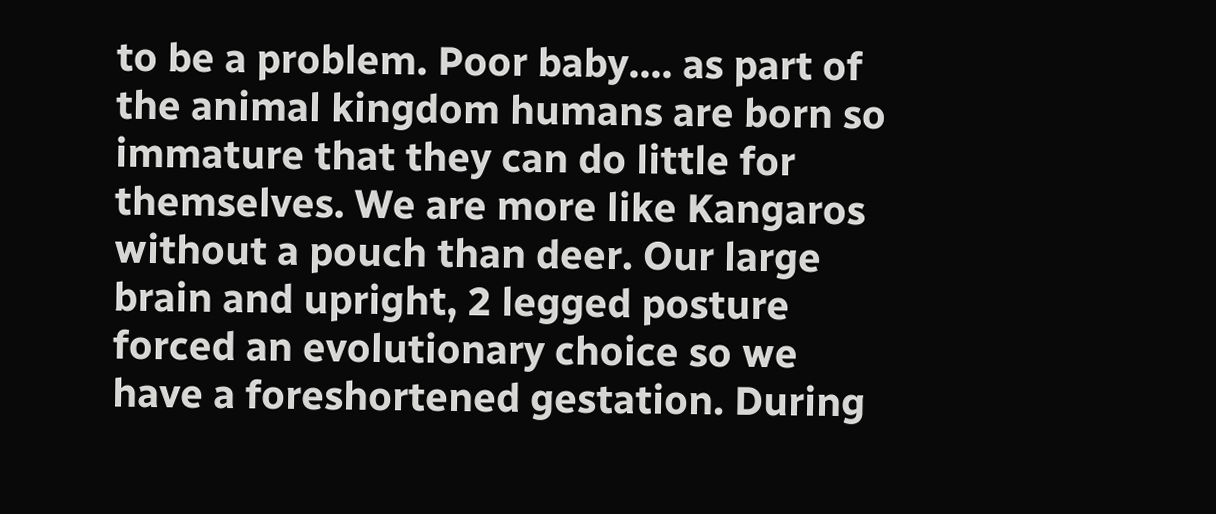to be a problem. Poor baby.... as part of the animal kingdom humans are born so immature that they can do little for themselves. We are more like Kangaros without a pouch than deer. Our large brain and upright, 2 legged posture forced an evolutionary choice so we have a foreshortened gestation. During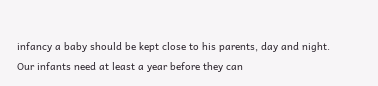infancy a baby should be kept close to his parents, day and night. Our infants need at least a year before they can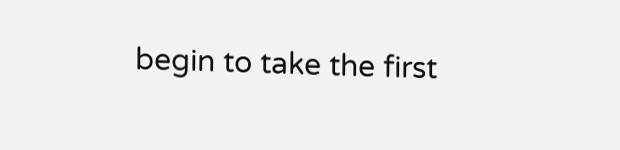begin to take the first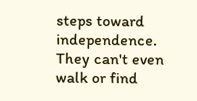steps toward independence. They can't even walk or find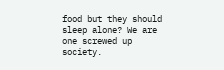food but they should sleep alone? We are one screwed up society.